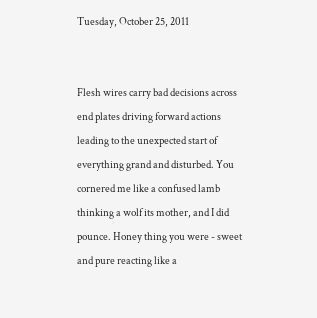Tuesday, October 25, 2011


Flesh wires carry bad decisions across end plates driving forward actions leading to the unexpected start of everything grand and disturbed. You cornered me like a confused lamb thinking a wolf its mother, and I did pounce. Honey thing you were - sweet and pure reacting like a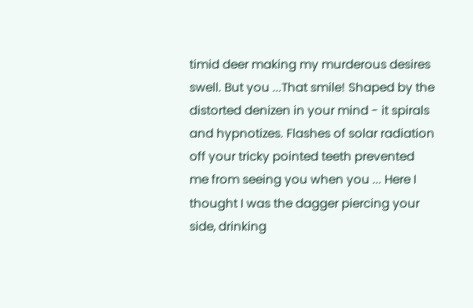timid deer making my murderous desires swell. But you ...That smile! Shaped by the distorted denizen in your mind - it spirals and hypnotizes. Flashes of solar radiation off your tricky pointed teeth prevented me from seeing you when you ... Here I thought I was the dagger piercing your side, drinking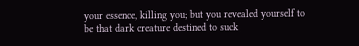your essence, killing you; but you revealed yourself to be that dark creature destined to suck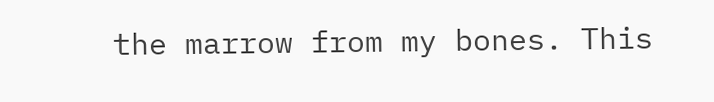the marrow from my bones. This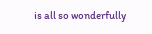is all so wonderfully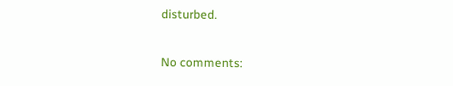disturbed.

No comments: